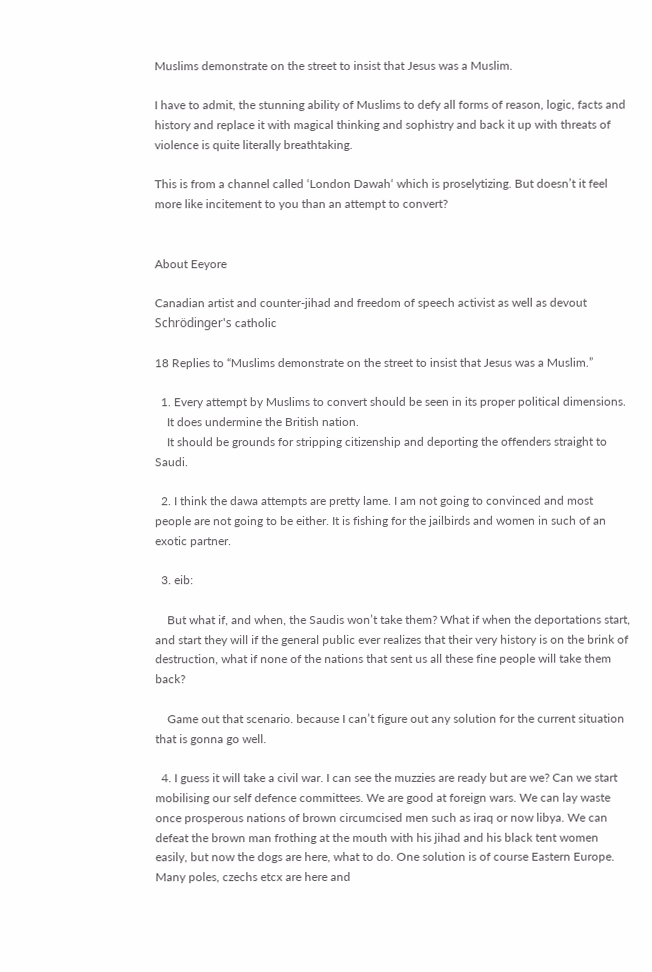Muslims demonstrate on the street to insist that Jesus was a Muslim.

I have to admit, the stunning ability of Muslims to defy all forms of reason, logic, facts and history and replace it with magical thinking and sophistry and back it up with threats of violence is quite literally breathtaking.

This is from a channel called ‘London Dawah‘ which is proselytizing. But doesn’t it feel more like incitement to you than an attempt to convert?


About Eeyore

Canadian artist and counter-jihad and freedom of speech activist as well as devout Schrödinger's catholic

18 Replies to “Muslims demonstrate on the street to insist that Jesus was a Muslim.”

  1. Every attempt by Muslims to convert should be seen in its proper political dimensions.
    It does undermine the British nation.
    It should be grounds for stripping citizenship and deporting the offenders straight to Saudi.

  2. I think the dawa attempts are pretty lame. I am not going to convinced and most people are not going to be either. It is fishing for the jailbirds and women in such of an exotic partner.

  3. eib:

    But what if, and when, the Saudis won’t take them? What if when the deportations start, and start they will if the general public ever realizes that their very history is on the brink of destruction, what if none of the nations that sent us all these fine people will take them back?

    Game out that scenario. because I can’t figure out any solution for the current situation that is gonna go well.

  4. I guess it will take a civil war. I can see the muzzies are ready but are we? Can we start mobilising our self defence committees. We are good at foreign wars. We can lay waste once prosperous nations of brown circumcised men such as iraq or now libya. We can defeat the brown man frothing at the mouth with his jihad and his black tent women easily, but now the dogs are here, what to do. One solution is of course Eastern Europe. Many poles, czechs etcx are here and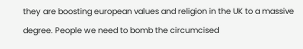they are boosting european values and religion in the UK to a massive degree. People we need to bomb the circumcised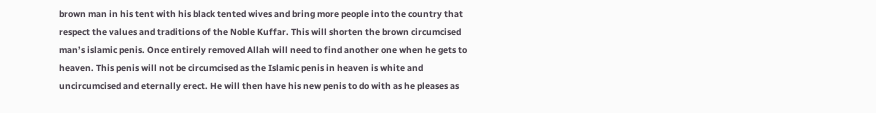brown man in his tent with his black tented wives and bring more people into the country that respect the values and traditions of the Noble Kuffar. This will shorten the brown circumcised man’s islamic penis. Once entirely removed Allah will need to find another one when he gets to heaven. This penis will not be circumcised as the Islamic penis in heaven is white and uncircumcised and eternally erect. He will then have his new penis to do with as he pleases as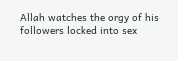Allah watches the orgy of his followers locked into sex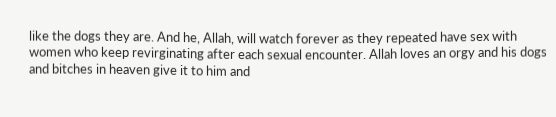like the dogs they are. And he, Allah, will watch forever as they repeated have sex with women who keep revirginating after each sexual encounter. Allah loves an orgy and his dogs and bitches in heaven give it to him and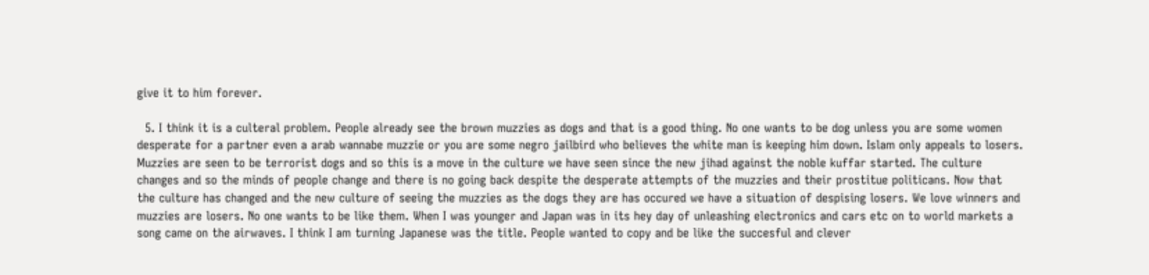give it to him forever.

  5. I think it is a culteral problem. People already see the brown muzzies as dogs and that is a good thing. No one wants to be dog unless you are some women desperate for a partner even a arab wannabe muzzie or you are some negro jailbird who believes the white man is keeping him down. Islam only appeals to losers. Muzzies are seen to be terrorist dogs and so this is a move in the culture we have seen since the new jihad against the noble kuffar started. The culture changes and so the minds of people change and there is no going back despite the desperate attempts of the muzzies and their prostitue politicans. Now that the culture has changed and the new culture of seeing the muzzies as the dogs they are has occured we have a situation of despising losers. We love winners and muzzies are losers. No one wants to be like them. When I was younger and Japan was in its hey day of unleashing electronics and cars etc on to world markets a song came on the airwaves. I think I am turning Japanese was the title. People wanted to copy and be like the succesful and clever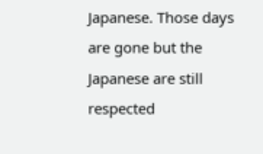Japanese. Those days are gone but the Japanese are still respected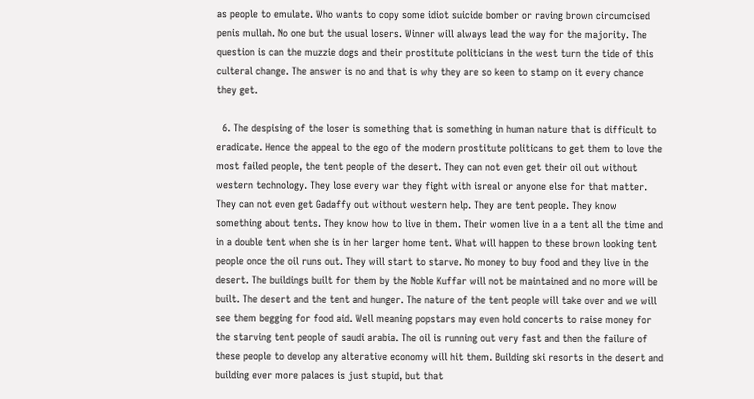as people to emulate. Who wants to copy some idiot suicide bomber or raving brown circumcised penis mullah. No one but the usual losers. Winner will always lead the way for the majority. The question is can the muzzie dogs and their prostitute politicians in the west turn the tide of this culteral change. The answer is no and that is why they are so keen to stamp on it every chance they get.

  6. The despising of the loser is something that is something in human nature that is difficult to eradicate. Hence the appeal to the ego of the modern prostitute politicans to get them to love the most failed people, the tent people of the desert. They can not even get their oil out without western technology. They lose every war they fight with isreal or anyone else for that matter. They can not even get Gadaffy out without western help. They are tent people. They know something about tents. They know how to live in them. Their women live in a a tent all the time and in a double tent when she is in her larger home tent. What will happen to these brown looking tent people once the oil runs out. They will start to starve. No money to buy food and they live in the desert. The buildings built for them by the Noble Kuffar will not be maintained and no more will be built. The desert and the tent and hunger. The nature of the tent people will take over and we will see them begging for food aid. Well meaning popstars may even hold concerts to raise money for the starving tent people of saudi arabia. The oil is running out very fast and then the failure of these people to develop any alterative economy will hit them. Building ski resorts in the desert and building ever more palaces is just stupid, but that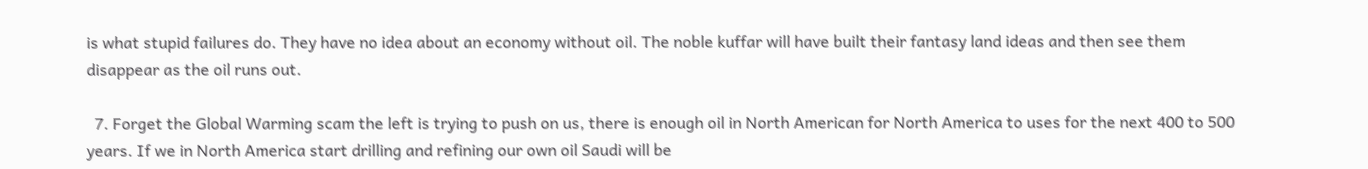is what stupid failures do. They have no idea about an economy without oil. The noble kuffar will have built their fantasy land ideas and then see them disappear as the oil runs out.

  7. Forget the Global Warming scam the left is trying to push on us, there is enough oil in North American for North America to uses for the next 400 to 500 years. If we in North America start drilling and refining our own oil Saudi will be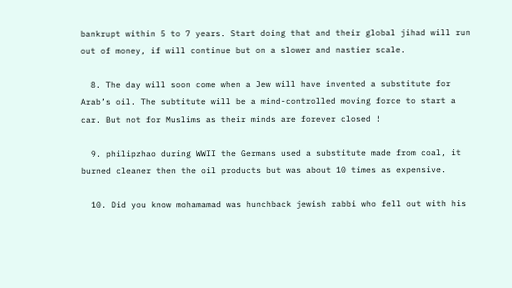bankrupt within 5 to 7 years. Start doing that and their global jihad will run out of money, if will continue but on a slower and nastier scale.

  8. The day will soon come when a Jew will have invented a substitute for Arab’s oil. The subtitute will be a mind-controlled moving force to start a car. But not for Muslims as their minds are forever closed !

  9. philipzhao during WWII the Germans used a substitute made from coal, it burned cleaner then the oil products but was about 10 times as expensive.

  10. Did you know mohamamad was hunchback jewish rabbi who fell out with his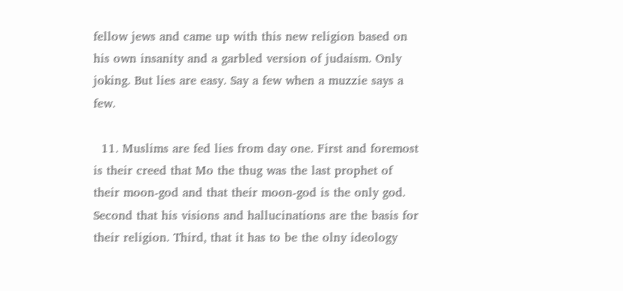fellow jews and came up with this new religion based on his own insanity and a garbled version of judaism. Only joking. But lies are easy. Say a few when a muzzie says a few.

  11. Muslims are fed lies from day one. First and foremost is their creed that Mo the thug was the last prophet of their moon-god and that their moon-god is the only god. Second that his visions and hallucinations are the basis for their religion. Third, that it has to be the olny ideology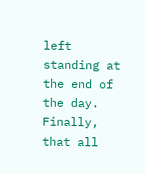left standing at the end of the day. Finally, that all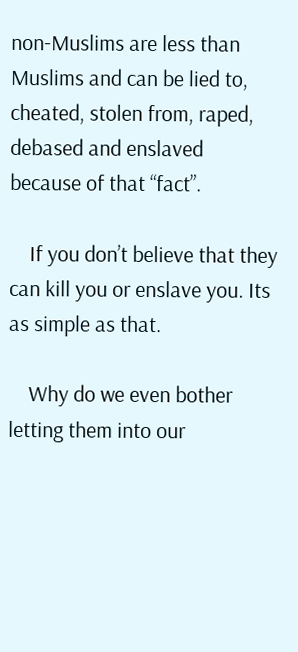non-Muslims are less than Muslims and can be lied to, cheated, stolen from, raped, debased and enslaved because of that “fact”.

    If you don’t believe that they can kill you or enslave you. Its as simple as that.

    Why do we even bother letting them into our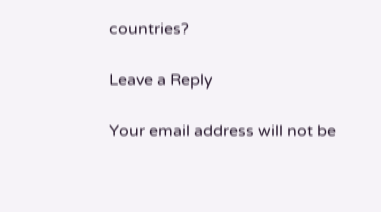countries?

Leave a Reply

Your email address will not be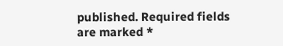published. Required fields are marked *